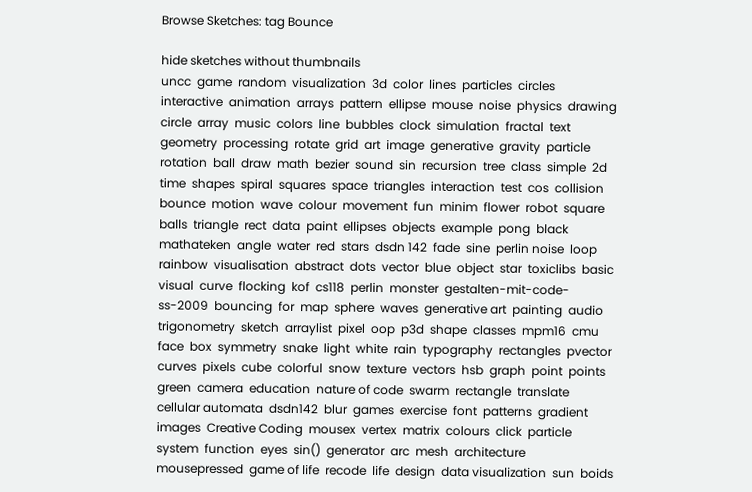Browse Sketches: tag Bounce

hide sketches without thumbnails
uncc  game  random  visualization  3d  color  lines  particles  circles  interactive  animation  arrays  pattern  ellipse  mouse  noise  physics  drawing  circle  array  music  colors  line  bubbles  clock  simulation  fractal  text  geometry  processing  rotate  grid  art  image  generative  gravity  particle  rotation  ball  draw  math  bezier  sound  sin  recursion  tree  class  simple  2d  time  shapes  spiral  squares  space  triangles  interaction  test  cos  collision  bounce  motion  wave  colour  movement  fun  minim  flower  robot  square  balls  triangle  rect  data  paint  ellipses  objects  example  pong  black  mathateken  angle  water  red  stars  dsdn 142  fade  sine  perlin noise  loop  rainbow  visualisation  abstract  dots  vector  blue  object  star  toxiclibs  basic  visual  curve  flocking  kof  cs118  perlin  monster  gestalten-mit-code-ss-2009  bouncing  for  map  sphere  waves  generative art  painting  audio  trigonometry  sketch  arraylist  pixel  oop  p3d  shape  classes  mpm16  cmu  face  box  symmetry  snake  light  white  rain  typography  rectangles  pvector  curves  pixels  cube  colorful  snow  texture  vectors  hsb  graph  point  points  green  camera  education  nature of code  swarm  rectangle  translate  cellular automata  dsdn142  blur  games  exercise  font  patterns  gradient  images  Creative Coding  mousex  vertex  matrix  colours  click  particle system  function  eyes  sin()  generator  arc  mesh  architecture  mousepressed  game of life  recode  life  design  data visualization  sun  boids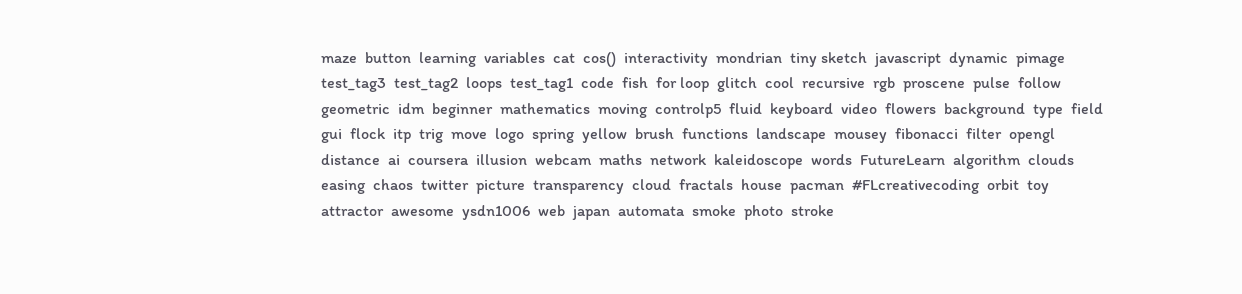maze  button  learning  variables  cat  cos()  interactivity  mondrian  tiny sketch  javascript  dynamic  pimage  test_tag3  test_tag2  loops  test_tag1  code  fish  for loop  glitch  cool  recursive  rgb  proscene  pulse  follow  geometric  idm  beginner  mathematics  moving  controlp5  fluid  keyboard  video  flowers  background  type  field  gui  flock  itp  trig  move  logo  spring  yellow  brush  functions  landscape  mousey  fibonacci  filter  opengl  distance  ai  coursera  illusion  webcam  maths  network  kaleidoscope  words  FutureLearn  algorithm  clouds  easing  chaos  twitter  picture  transparency  cloud  fractals  house  pacman  #FLcreativecoding  orbit  toy  attractor  awesome  ysdn1006  web  japan  automata  smoke  photo  stroke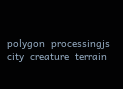polygon  processingjs  city  creature  terrain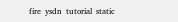fire  ysdn  tutorial  static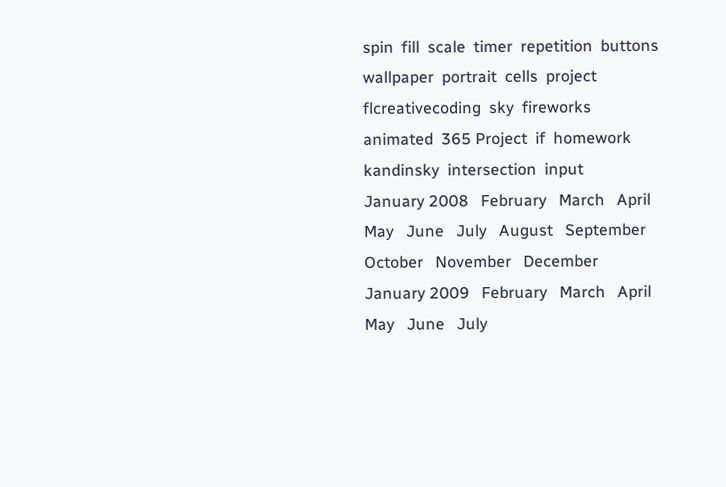spin  fill  scale  timer  repetition  buttons  wallpaper  portrait  cells  project  flcreativecoding  sky  fireworks  animated  365 Project  if  homework  kandinsky  intersection  input
January 2008   February   March   April   May   June   July   August   September   October   November   December   January 2009   February   March   April   May   June   July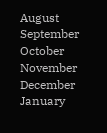August   September   October   November   December   January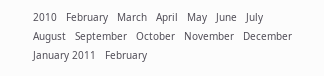2010   February   March   April   May   June   July   August   September   October   November   December   January 2011   February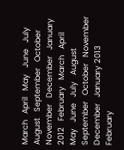March   April   May   June   July   August   September   October   November   December   January 2012   February   March   April   May   June   July   August   September   October   November   December   January 2013   February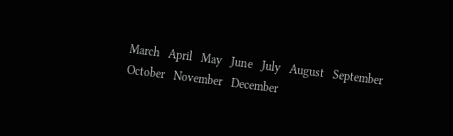March   April   May   June   July   August   September   October   November   December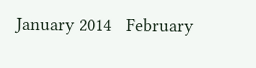January 2014   February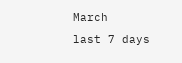March    last 7 days